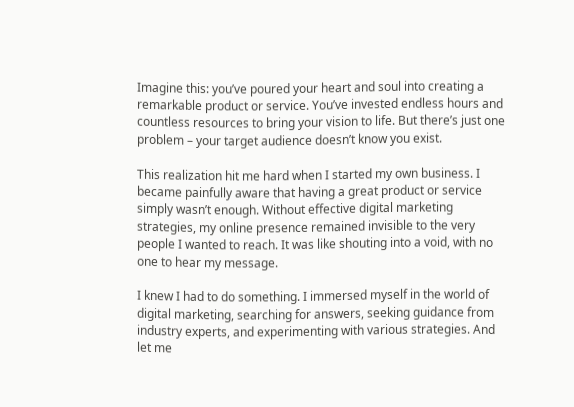Imagine this: you’ve poured your heart and soul into creating a remarkable product or service. You’ve invested endless hours and countless resources to bring your vision to life. But there’s just one problem – your target audience doesn’t know you exist.

This realization hit me hard when I started my own business. I became painfully aware that having a great product or service simply wasn’t enough. Without effective digital marketing strategies, my online presence remained invisible to the very people I wanted to reach. It was like shouting into a void, with no one to hear my message.

I knew I had to do something. I immersed myself in the world of digital marketing, searching for answers, seeking guidance from industry experts, and experimenting with various strategies. And let me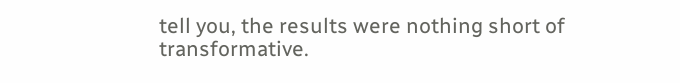tell you, the results were nothing short of transformative.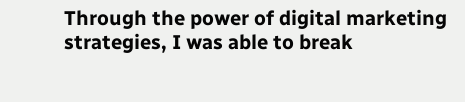Through the power of digital marketing strategies, I was able to break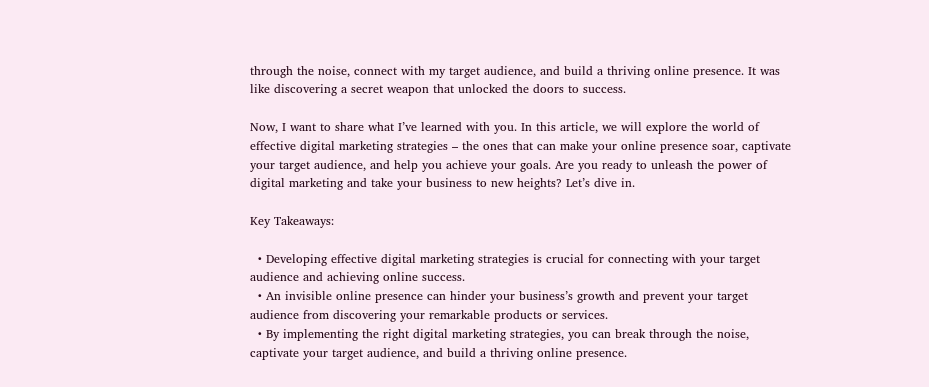through the noise, connect with my target audience, and build a thriving online presence. It was like discovering a secret weapon that unlocked the doors to success.

Now, I want to share what I’ve learned with you. In this article, we will explore the world of effective digital marketing strategies – the ones that can make your online presence soar, captivate your target audience, and help you achieve your goals. Are you ready to unleash the power of digital marketing and take your business to new heights? Let’s dive in.

Key Takeaways:

  • Developing effective digital marketing strategies is crucial for connecting with your target audience and achieving online success.
  • An invisible online presence can hinder your business’s growth and prevent your target audience from discovering your remarkable products or services.
  • By implementing the right digital marketing strategies, you can break through the noise, captivate your target audience, and build a thriving online presence.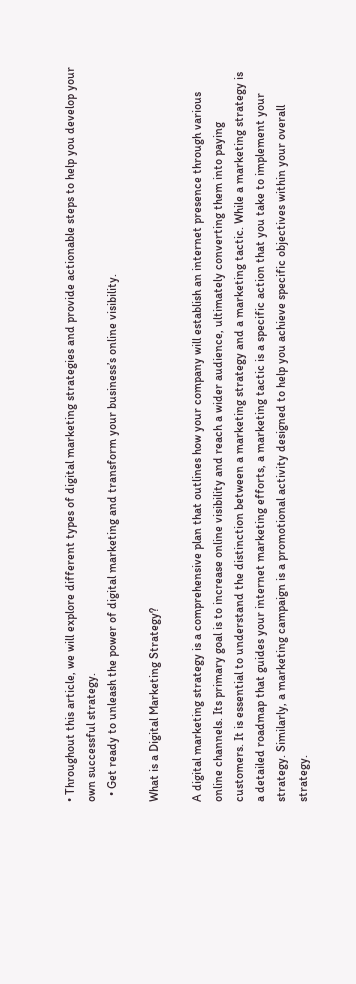• Throughout this article, we will explore different types of digital marketing strategies and provide actionable steps to help you develop your own successful strategy.
  • Get ready to unleash the power of digital marketing and transform your business’s online visibility.

What is a Digital Marketing Strategy?

A digital marketing strategy is a comprehensive plan that outlines how your company will establish an internet presence through various online channels. Its primary goal is to increase online visibility and reach a wider audience, ultimately converting them into paying customers. It is essential to understand the distinction between a marketing strategy and a marketing tactic. While a marketing strategy is a detailed roadmap that guides your internet marketing efforts, a marketing tactic is a specific action that you take to implement your strategy. Similarly, a marketing campaign is a promotional activity designed to help you achieve specific objectives within your overall strategy.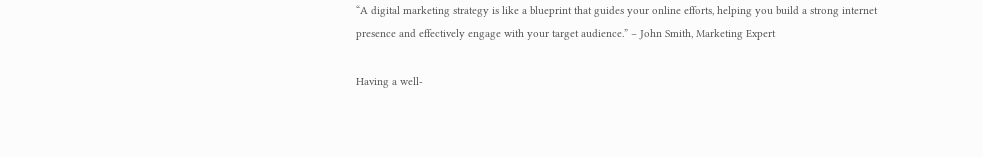“A digital marketing strategy is like a blueprint that guides your online efforts, helping you build a strong internet presence and effectively engage with your target audience.” – John Smith, Marketing Expert

Having a well-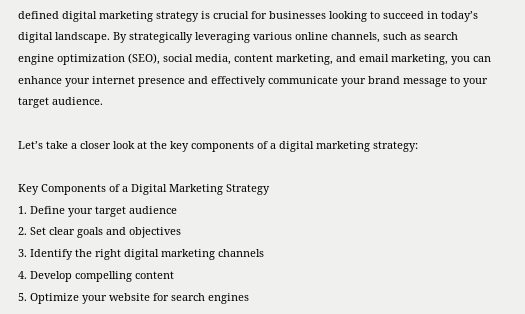defined digital marketing strategy is crucial for businesses looking to succeed in today’s digital landscape. By strategically leveraging various online channels, such as search engine optimization (SEO), social media, content marketing, and email marketing, you can enhance your internet presence and effectively communicate your brand message to your target audience.

Let’s take a closer look at the key components of a digital marketing strategy:

Key Components of a Digital Marketing Strategy
1. Define your target audience
2. Set clear goals and objectives
3. Identify the right digital marketing channels
4. Develop compelling content
5. Optimize your website for search engines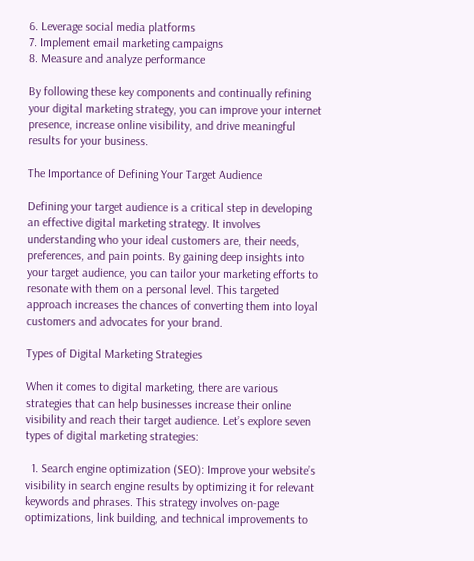6. Leverage social media platforms
7. Implement email marketing campaigns
8. Measure and analyze performance

By following these key components and continually refining your digital marketing strategy, you can improve your internet presence, increase online visibility, and drive meaningful results for your business.

The Importance of Defining Your Target Audience

Defining your target audience is a critical step in developing an effective digital marketing strategy. It involves understanding who your ideal customers are, their needs, preferences, and pain points. By gaining deep insights into your target audience, you can tailor your marketing efforts to resonate with them on a personal level. This targeted approach increases the chances of converting them into loyal customers and advocates for your brand.

Types of Digital Marketing Strategies

When it comes to digital marketing, there are various strategies that can help businesses increase their online visibility and reach their target audience. Let’s explore seven types of digital marketing strategies:

  1. Search engine optimization (SEO): Improve your website’s visibility in search engine results by optimizing it for relevant keywords and phrases. This strategy involves on-page optimizations, link building, and technical improvements to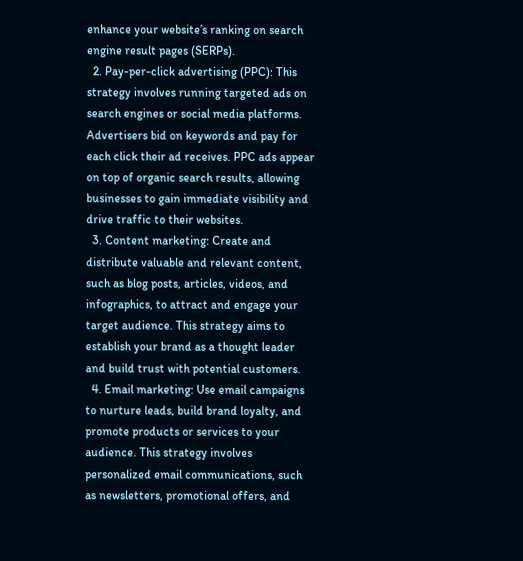enhance your website’s ranking on search engine result pages (SERPs).
  2. Pay-per-click advertising (PPC): This strategy involves running targeted ads on search engines or social media platforms. Advertisers bid on keywords and pay for each click their ad receives. PPC ads appear on top of organic search results, allowing businesses to gain immediate visibility and drive traffic to their websites.
  3. Content marketing: Create and distribute valuable and relevant content, such as blog posts, articles, videos, and infographics, to attract and engage your target audience. This strategy aims to establish your brand as a thought leader and build trust with potential customers.
  4. Email marketing: Use email campaigns to nurture leads, build brand loyalty, and promote products or services to your audience. This strategy involves personalized email communications, such as newsletters, promotional offers, and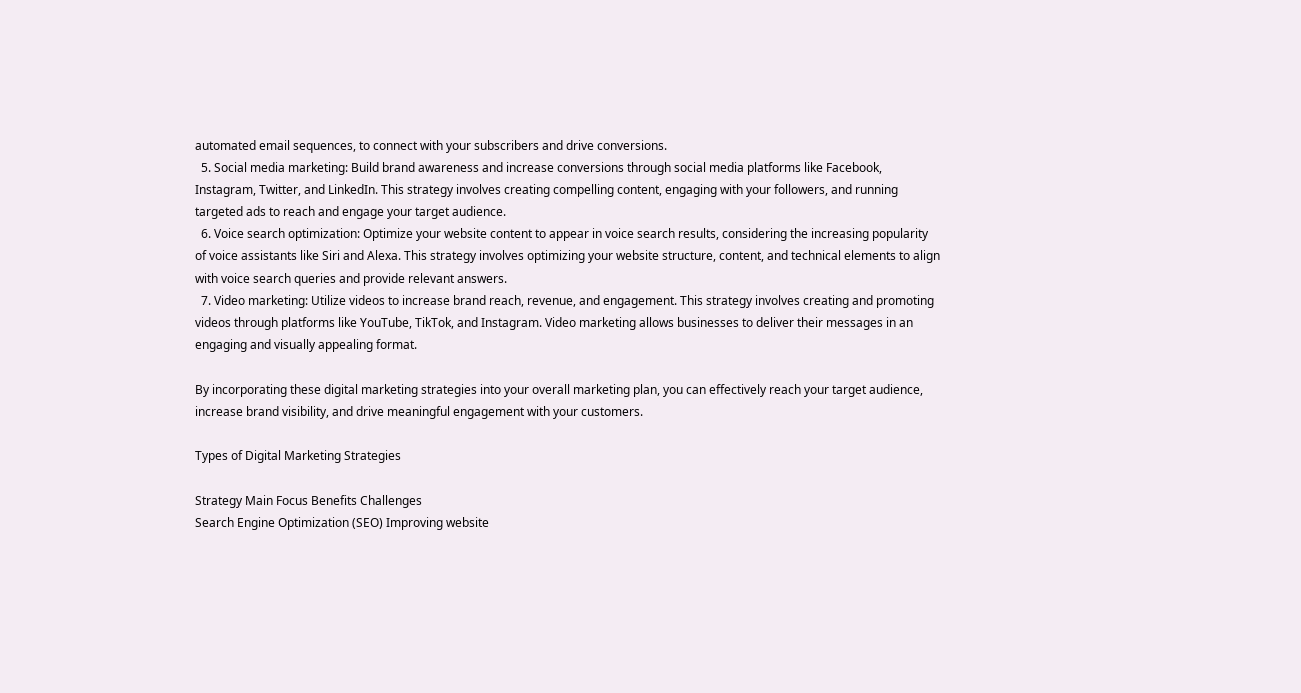automated email sequences, to connect with your subscribers and drive conversions.
  5. Social media marketing: Build brand awareness and increase conversions through social media platforms like Facebook, Instagram, Twitter, and LinkedIn. This strategy involves creating compelling content, engaging with your followers, and running targeted ads to reach and engage your target audience.
  6. Voice search optimization: Optimize your website content to appear in voice search results, considering the increasing popularity of voice assistants like Siri and Alexa. This strategy involves optimizing your website structure, content, and technical elements to align with voice search queries and provide relevant answers.
  7. Video marketing: Utilize videos to increase brand reach, revenue, and engagement. This strategy involves creating and promoting videos through platforms like YouTube, TikTok, and Instagram. Video marketing allows businesses to deliver their messages in an engaging and visually appealing format.

By incorporating these digital marketing strategies into your overall marketing plan, you can effectively reach your target audience, increase brand visibility, and drive meaningful engagement with your customers.

Types of Digital Marketing Strategies

Strategy Main Focus Benefits Challenges
Search Engine Optimization (SEO) Improving website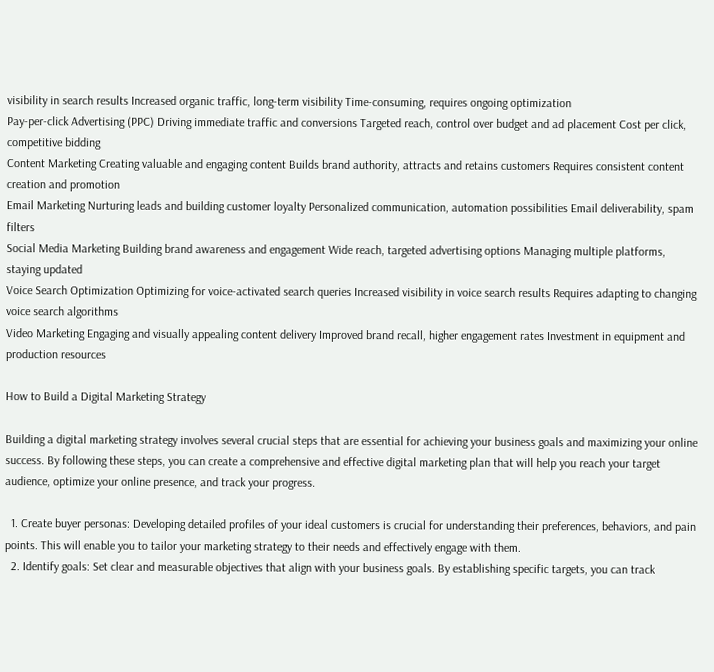visibility in search results Increased organic traffic, long-term visibility Time-consuming, requires ongoing optimization
Pay-per-click Advertising (PPC) Driving immediate traffic and conversions Targeted reach, control over budget and ad placement Cost per click, competitive bidding
Content Marketing Creating valuable and engaging content Builds brand authority, attracts and retains customers Requires consistent content creation and promotion
Email Marketing Nurturing leads and building customer loyalty Personalized communication, automation possibilities Email deliverability, spam filters
Social Media Marketing Building brand awareness and engagement Wide reach, targeted advertising options Managing multiple platforms, staying updated
Voice Search Optimization Optimizing for voice-activated search queries Increased visibility in voice search results Requires adapting to changing voice search algorithms
Video Marketing Engaging and visually appealing content delivery Improved brand recall, higher engagement rates Investment in equipment and production resources

How to Build a Digital Marketing Strategy

Building a digital marketing strategy involves several crucial steps that are essential for achieving your business goals and maximizing your online success. By following these steps, you can create a comprehensive and effective digital marketing plan that will help you reach your target audience, optimize your online presence, and track your progress.

  1. Create buyer personas: Developing detailed profiles of your ideal customers is crucial for understanding their preferences, behaviors, and pain points. This will enable you to tailor your marketing strategy to their needs and effectively engage with them.
  2. Identify goals: Set clear and measurable objectives that align with your business goals. By establishing specific targets, you can track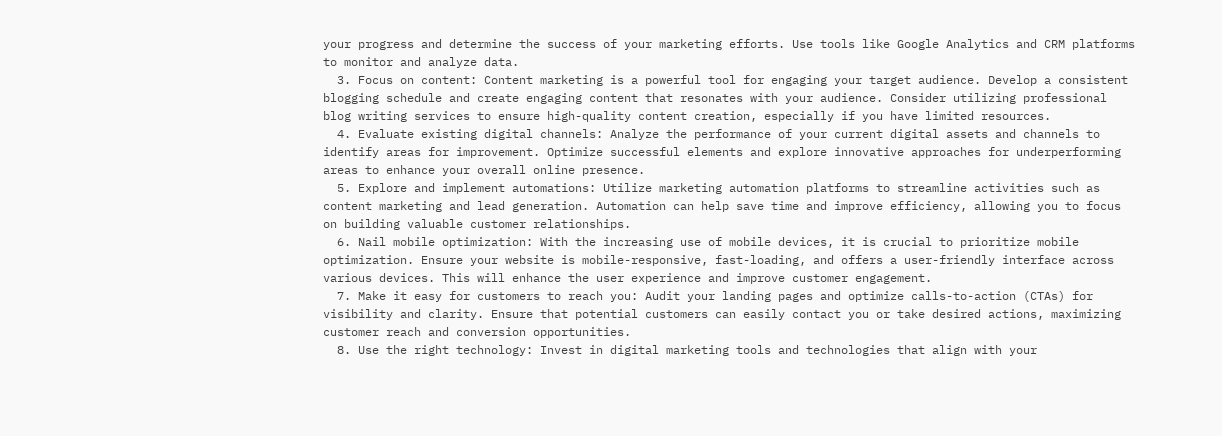your progress and determine the success of your marketing efforts. Use tools like Google Analytics and CRM platforms to monitor and analyze data.
  3. Focus on content: Content marketing is a powerful tool for engaging your target audience. Develop a consistent blogging schedule and create engaging content that resonates with your audience. Consider utilizing professional blog writing services to ensure high-quality content creation, especially if you have limited resources.
  4. Evaluate existing digital channels: Analyze the performance of your current digital assets and channels to identify areas for improvement. Optimize successful elements and explore innovative approaches for underperforming areas to enhance your overall online presence.
  5. Explore and implement automations: Utilize marketing automation platforms to streamline activities such as content marketing and lead generation. Automation can help save time and improve efficiency, allowing you to focus on building valuable customer relationships.
  6. Nail mobile optimization: With the increasing use of mobile devices, it is crucial to prioritize mobile optimization. Ensure your website is mobile-responsive, fast-loading, and offers a user-friendly interface across various devices. This will enhance the user experience and improve customer engagement.
  7. Make it easy for customers to reach you: Audit your landing pages and optimize calls-to-action (CTAs) for visibility and clarity. Ensure that potential customers can easily contact you or take desired actions, maximizing customer reach and conversion opportunities.
  8. Use the right technology: Invest in digital marketing tools and technologies that align with your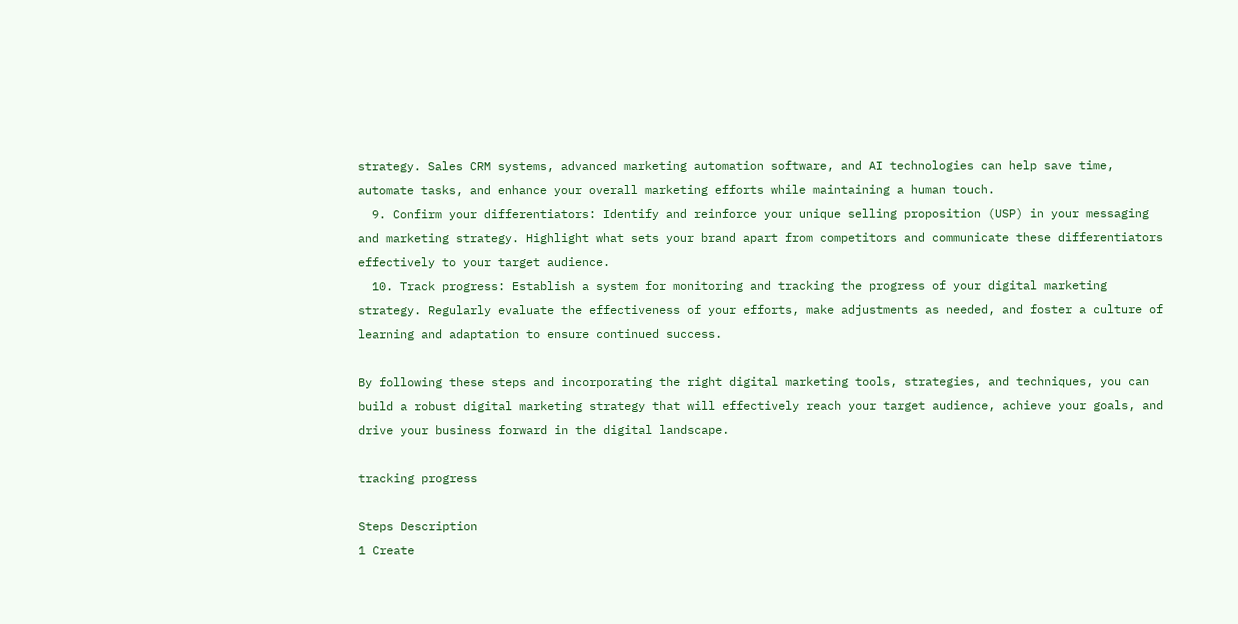strategy. Sales CRM systems, advanced marketing automation software, and AI technologies can help save time, automate tasks, and enhance your overall marketing efforts while maintaining a human touch.
  9. Confirm your differentiators: Identify and reinforce your unique selling proposition (USP) in your messaging and marketing strategy. Highlight what sets your brand apart from competitors and communicate these differentiators effectively to your target audience.
  10. Track progress: Establish a system for monitoring and tracking the progress of your digital marketing strategy. Regularly evaluate the effectiveness of your efforts, make adjustments as needed, and foster a culture of learning and adaptation to ensure continued success.

By following these steps and incorporating the right digital marketing tools, strategies, and techniques, you can build a robust digital marketing strategy that will effectively reach your target audience, achieve your goals, and drive your business forward in the digital landscape.

tracking progress

Steps Description
1 Create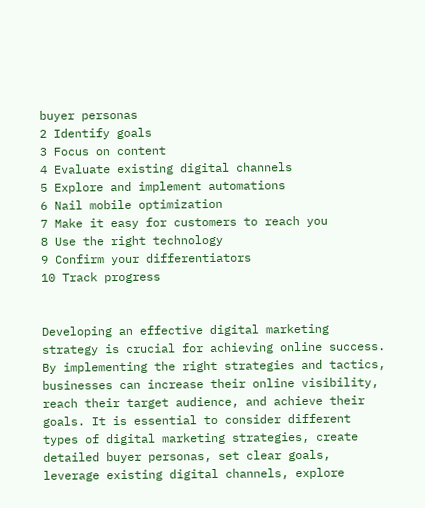buyer personas
2 Identify goals
3 Focus on content
4 Evaluate existing digital channels
5 Explore and implement automations
6 Nail mobile optimization
7 Make it easy for customers to reach you
8 Use the right technology
9 Confirm your differentiators
10 Track progress


Developing an effective digital marketing strategy is crucial for achieving online success. By implementing the right strategies and tactics, businesses can increase their online visibility, reach their target audience, and achieve their goals. It is essential to consider different types of digital marketing strategies, create detailed buyer personas, set clear goals, leverage existing digital channels, explore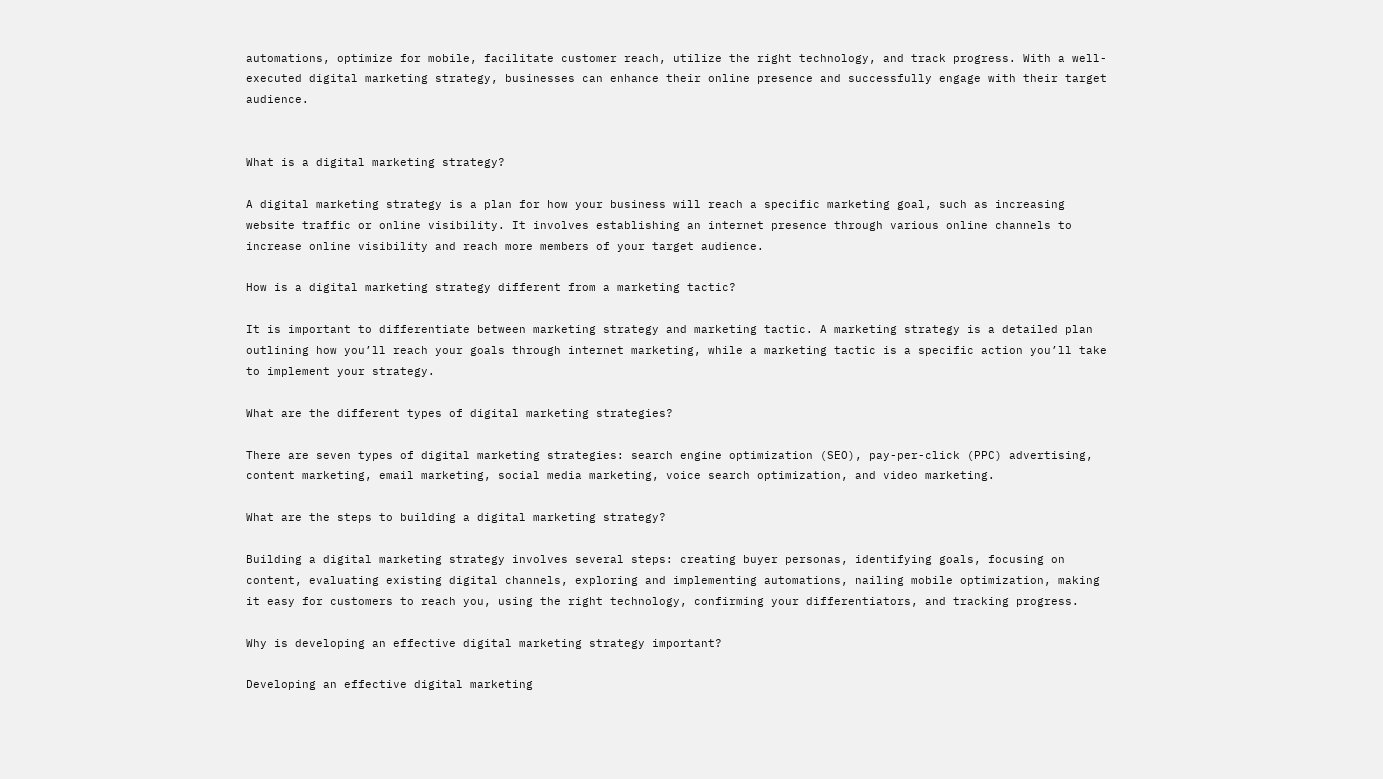automations, optimize for mobile, facilitate customer reach, utilize the right technology, and track progress. With a well-executed digital marketing strategy, businesses can enhance their online presence and successfully engage with their target audience.


What is a digital marketing strategy?

A digital marketing strategy is a plan for how your business will reach a specific marketing goal, such as increasing website traffic or online visibility. It involves establishing an internet presence through various online channels to increase online visibility and reach more members of your target audience.

How is a digital marketing strategy different from a marketing tactic?

It is important to differentiate between marketing strategy and marketing tactic. A marketing strategy is a detailed plan outlining how you’ll reach your goals through internet marketing, while a marketing tactic is a specific action you’ll take to implement your strategy.

What are the different types of digital marketing strategies?

There are seven types of digital marketing strategies: search engine optimization (SEO), pay-per-click (PPC) advertising, content marketing, email marketing, social media marketing, voice search optimization, and video marketing.

What are the steps to building a digital marketing strategy?

Building a digital marketing strategy involves several steps: creating buyer personas, identifying goals, focusing on content, evaluating existing digital channels, exploring and implementing automations, nailing mobile optimization, making it easy for customers to reach you, using the right technology, confirming your differentiators, and tracking progress.

Why is developing an effective digital marketing strategy important?

Developing an effective digital marketing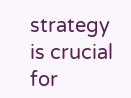strategy is crucial for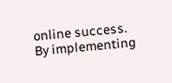online success. By implementing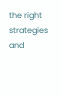the right strategies and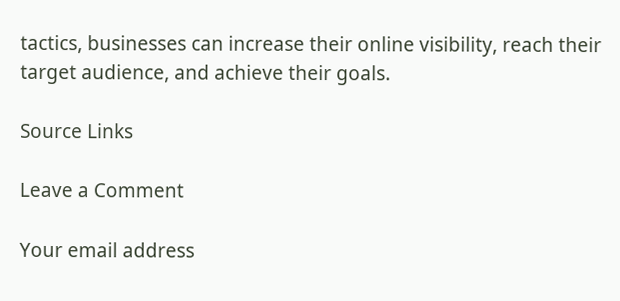tactics, businesses can increase their online visibility, reach their target audience, and achieve their goals.

Source Links

Leave a Comment

Your email address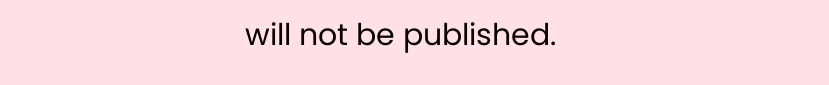will not be published.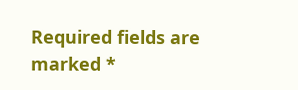Required fields are marked *